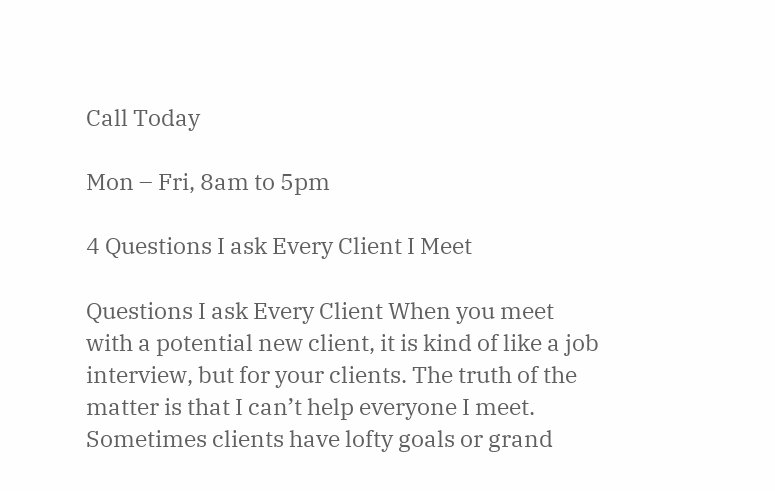Call Today

Mon – Fri, 8am to 5pm

4 Questions I ask Every Client I Meet

Questions I ask Every Client When you meet with a potential new client, it is kind of like a job interview, but for your clients. The truth of the matter is that I can’t help everyone I meet. Sometimes clients have lofty goals or grand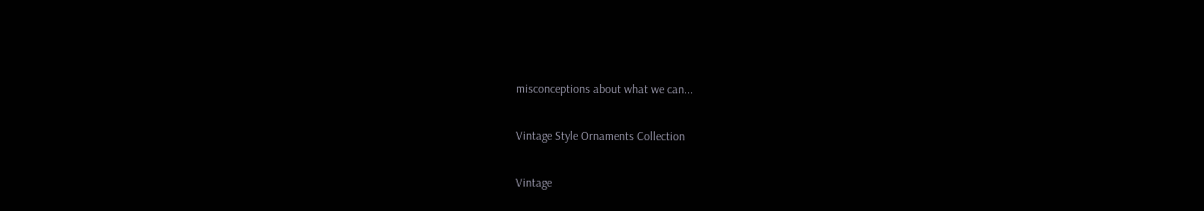misconceptions about what we can...

Vintage Style Ornaments Collection

Vintage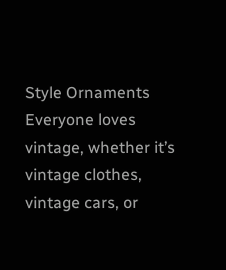Style Ornaments Everyone loves vintage, whether it’s vintage clothes, vintage cars, or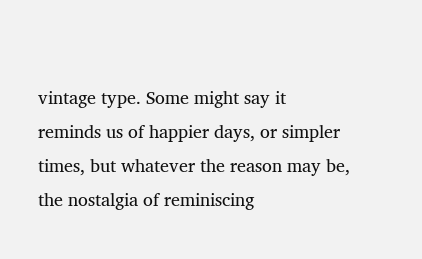vintage type. Some might say it reminds us of happier days, or simpler times, but whatever the reason may be, the nostalgia of reminiscing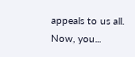appeals to us all. Now, you...